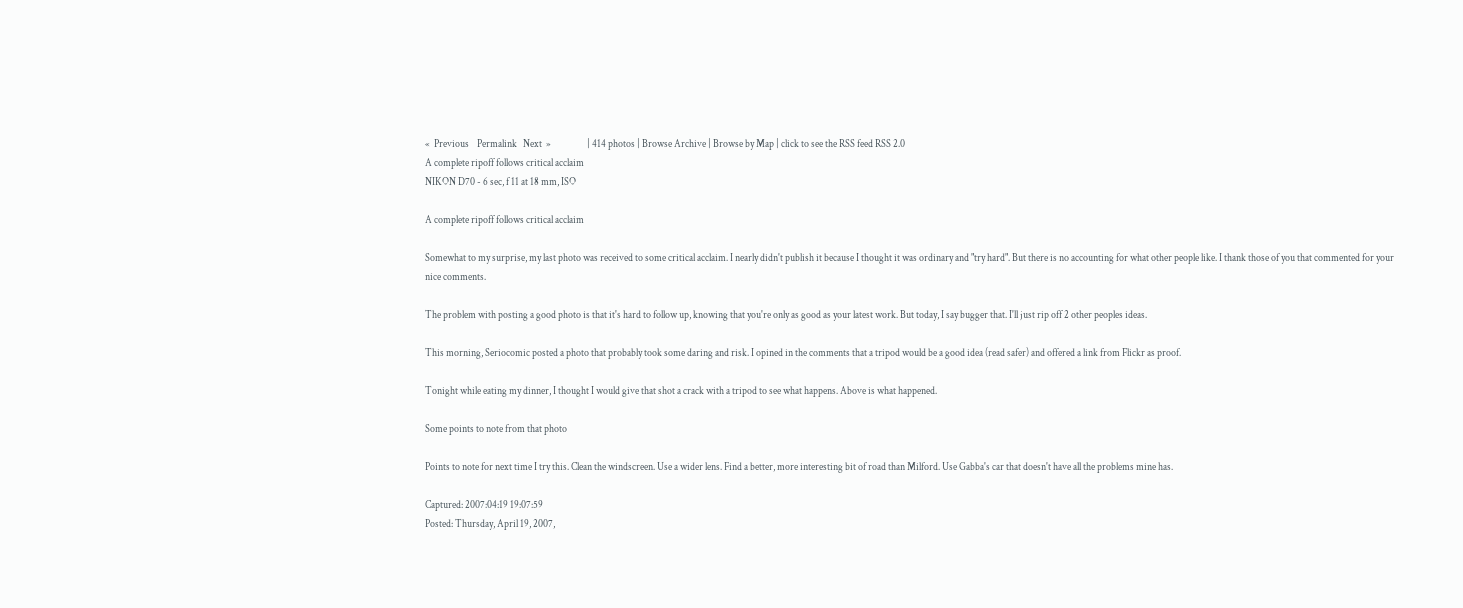«  Previous    Permalink   Next  »                  | 414 photos | Browse Archive | Browse by Map | click to see the RSS feed RSS 2.0
A complete ripoff follows critical acclaim
NIKON D70 - 6 sec, f 11 at 18 mm, ISO

A complete ripoff follows critical acclaim

Somewhat to my surprise, my last photo was received to some critical acclaim. I nearly didn't publish it because I thought it was ordinary and "try hard". But there is no accounting for what other people like. I thank those of you that commented for your nice comments.

The problem with posting a good photo is that it's hard to follow up, knowing that you're only as good as your latest work. But today, I say bugger that. I'll just rip off 2 other peoples ideas.

This morning, Seriocomic posted a photo that probably took some daring and risk. I opined in the comments that a tripod would be a good idea (read safer) and offered a link from Flickr as proof.

Tonight while eating my dinner, I thought I would give that shot a crack with a tripod to see what happens. Above is what happened.

Some points to note from that photo

Points to note for next time I try this. Clean the windscreen. Use a wider lens. Find a better, more interesting bit of road than Milford. Use Gabba's car that doesn't have all the problems mine has.

Captured: 2007:04:19 19:07:59
Posted: Thursday, April 19, 2007,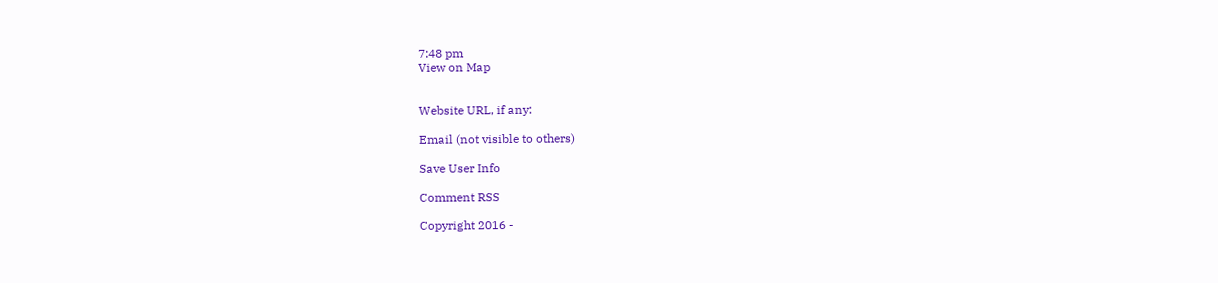7:48 pm
View on Map


Website URL, if any:

Email (not visible to others)

Save User Info

Comment RSS

Copyright 2016 -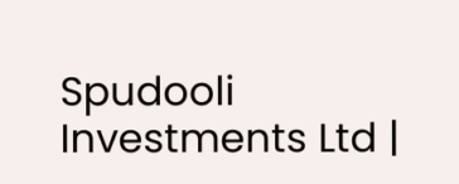Spudooli Investments Ltd |